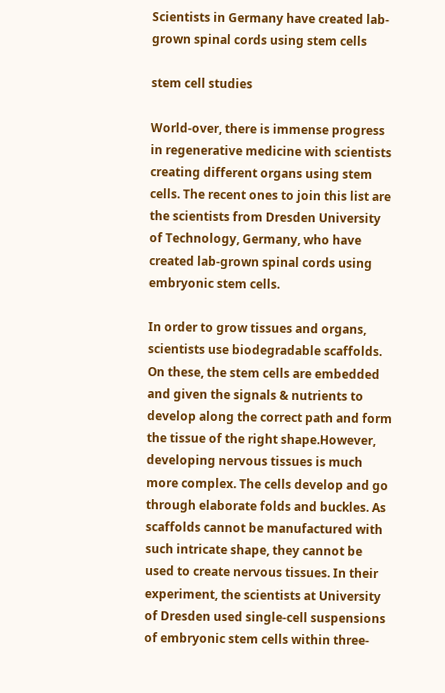Scientists in Germany have created lab-grown spinal cords using stem cells

stem cell studies

World-over, there is immense progress in regenerative medicine with scientists creating different organs using stem cells. The recent ones to join this list are the scientists from Dresden University of Technology, Germany, who have created lab-grown spinal cords using embryonic stem cells.

In order to grow tissues and organs, scientists use biodegradable scaffolds. On these, the stem cells are embedded and given the signals & nutrients to develop along the correct path and form the tissue of the right shape.However, developing nervous tissues is much more complex. The cells develop and go through elaborate folds and buckles. As scaffolds cannot be manufactured with such intricate shape, they cannot be used to create nervous tissues. In their experiment, the scientists at University of Dresden used single-cell suspensions of embryonic stem cells within three-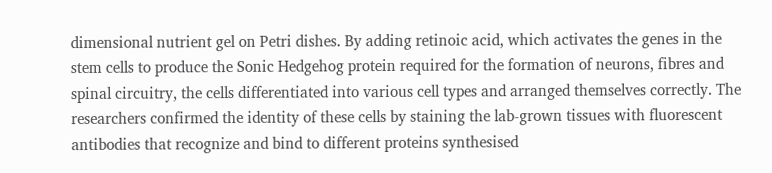dimensional nutrient gel on Petri dishes. By adding retinoic acid, which activates the genes in the stem cells to produce the Sonic Hedgehog protein required for the formation of neurons, fibres and spinal circuitry, the cells differentiated into various cell types and arranged themselves correctly. The researchers confirmed the identity of these cells by staining the lab-grown tissues with fluorescent antibodies that recognize and bind to different proteins synthesised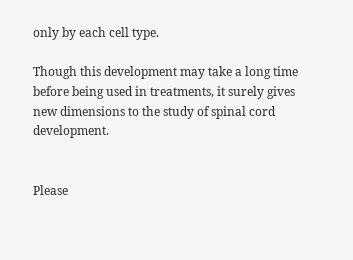only by each cell type.

Though this development may take a long time before being used in treatments, it surely gives new dimensions to the study of spinal cord development.


Please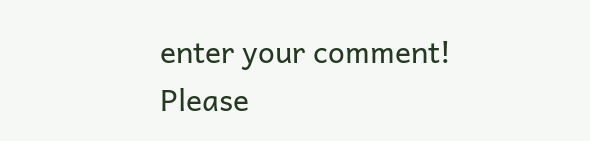enter your comment!
Please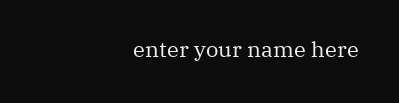enter your name here